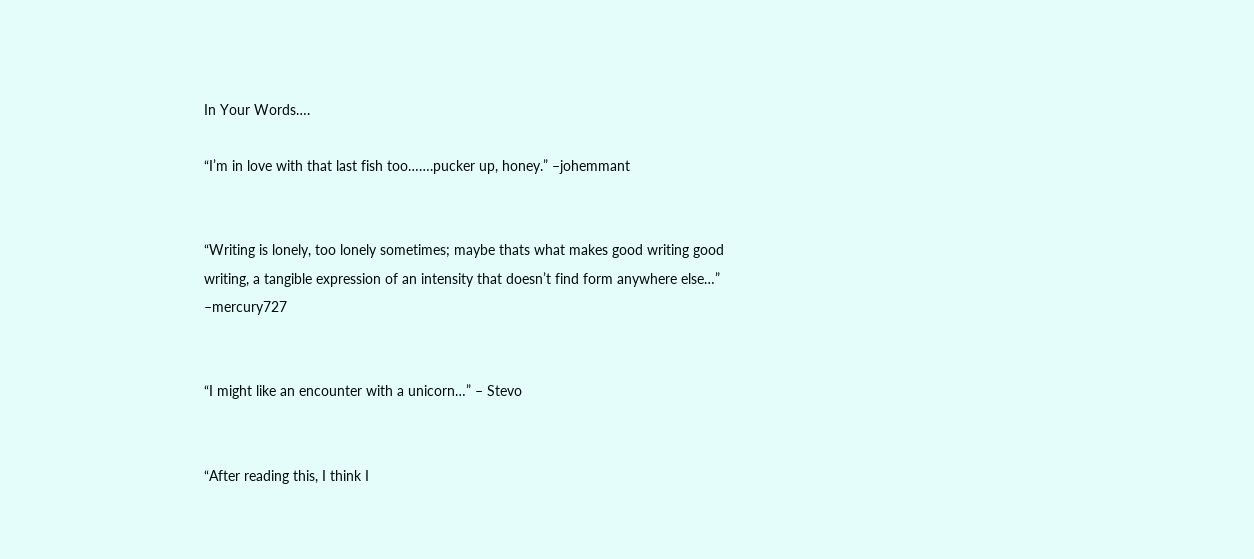In Your Words….

“I’m in love with that last fish too…….pucker up, honey.” –johemmant


“Writing is lonely, too lonely sometimes; maybe thats what makes good writing good writing, a tangible expression of an intensity that doesn’t find form anywhere else…” –mercury727


“I might like an encounter with a unicorn…” – Stevo


“After reading this, I think I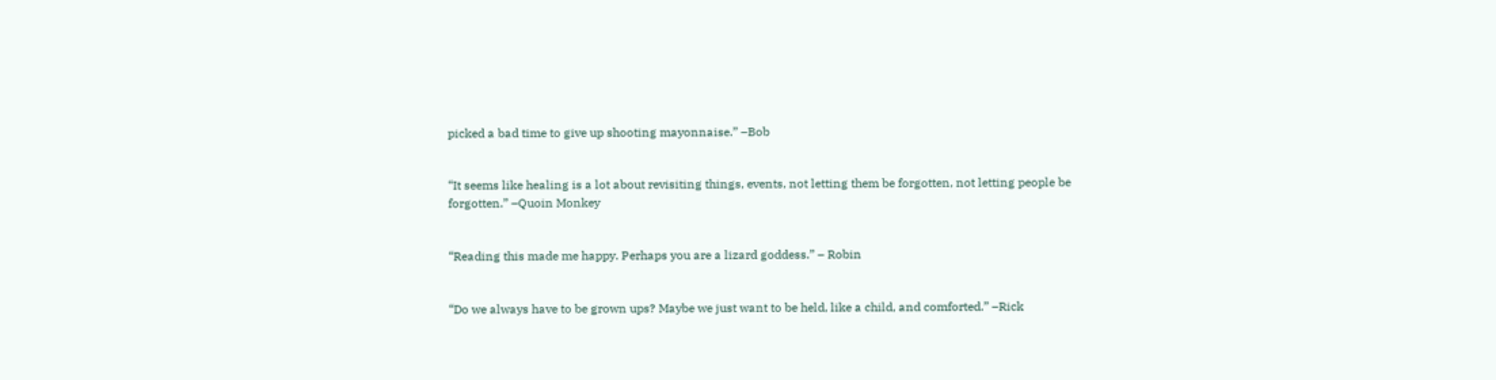picked a bad time to give up shooting mayonnaise.” –Bob


“It seems like healing is a lot about revisiting things, events, not letting them be forgotten, not letting people be forgotten.” –Quoin Monkey


“Reading this made me happy. Perhaps you are a lizard goddess.” – Robin


“Do we always have to be grown ups? Maybe we just want to be held, like a child, and comforted.” –Rick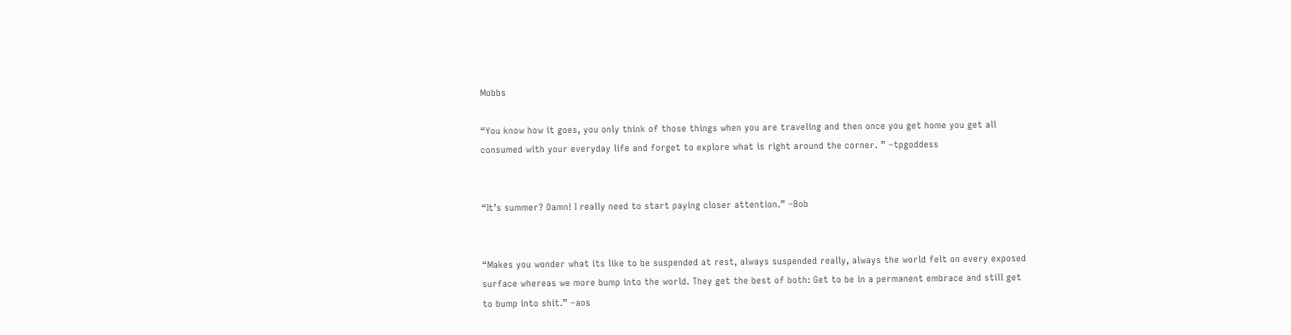Mobbs

“You know how it goes, you only think of those things when you are traveling and then once you get home you get all consumed with your everyday life and forget to explore what is right around the corner. ” –tpgoddess


“It’s summer? Damn! I really need to start paying closer attention.” –Bob


“Makes you wonder what its like to be suspended at rest, always suspended really, always the world felt on every exposed surface whereas we more bump into the world. They get the best of both: Get to be in a permanent embrace and still get to bump into shit.” –aos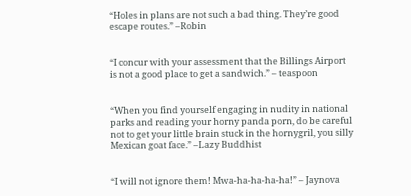“Holes in plans are not such a bad thing. They’re good escape routes.” –Robin


“I concur with your assessment that the Billings Airport is not a good place to get a sandwich.” – teaspoon


“When you find yourself engaging in nudity in national parks and reading your horny panda porn, do be careful not to get your little brain stuck in the hornygril, you silly Mexican goat face.” –Lazy Buddhist


“I will not ignore them! Mwa-ha-ha-ha-ha!” – Jaynova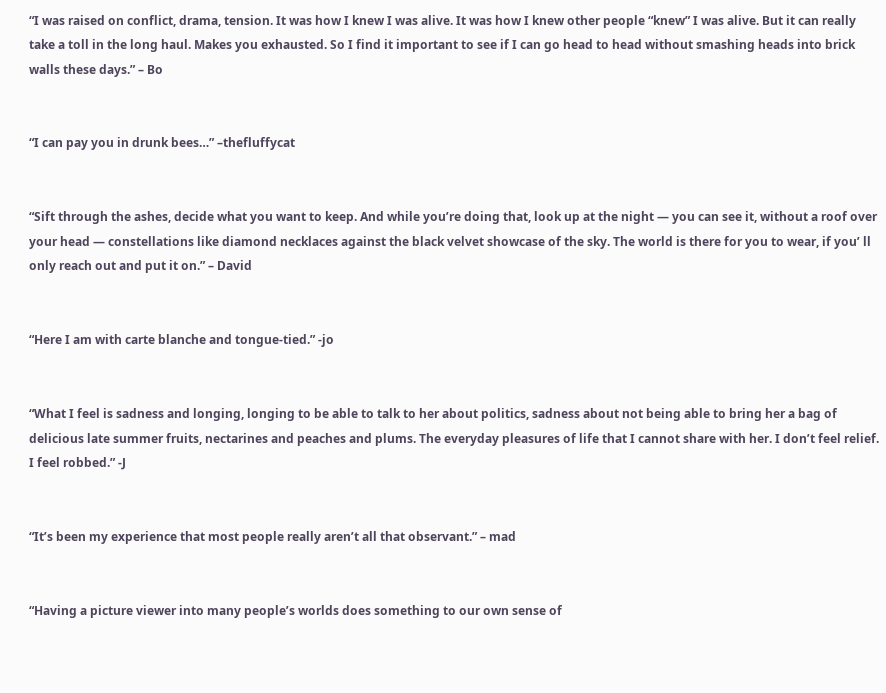“I was raised on conflict, drama, tension. It was how I knew I was alive. It was how I knew other people “knew” I was alive. But it can really take a toll in the long haul. Makes you exhausted. So I find it important to see if I can go head to head without smashing heads into brick walls these days.” – Bo


“I can pay you in drunk bees…” –thefluffycat


“Sift through the ashes, decide what you want to keep. And while you’re doing that, look up at the night — you can see it, without a roof over your head — constellations like diamond necklaces against the black velvet showcase of the sky. The world is there for you to wear, if you’ ll only reach out and put it on.” – David


“Here I am with carte blanche and tongue-tied.” -jo


“What I feel is sadness and longing, longing to be able to talk to her about politics, sadness about not being able to bring her a bag of delicious late summer fruits, nectarines and peaches and plums. The everyday pleasures of life that I cannot share with her. I don’t feel relief. I feel robbed.” -J


“It’s been my experience that most people really aren’t all that observant.” – mad


“Having a picture viewer into many people’s worlds does something to our own sense of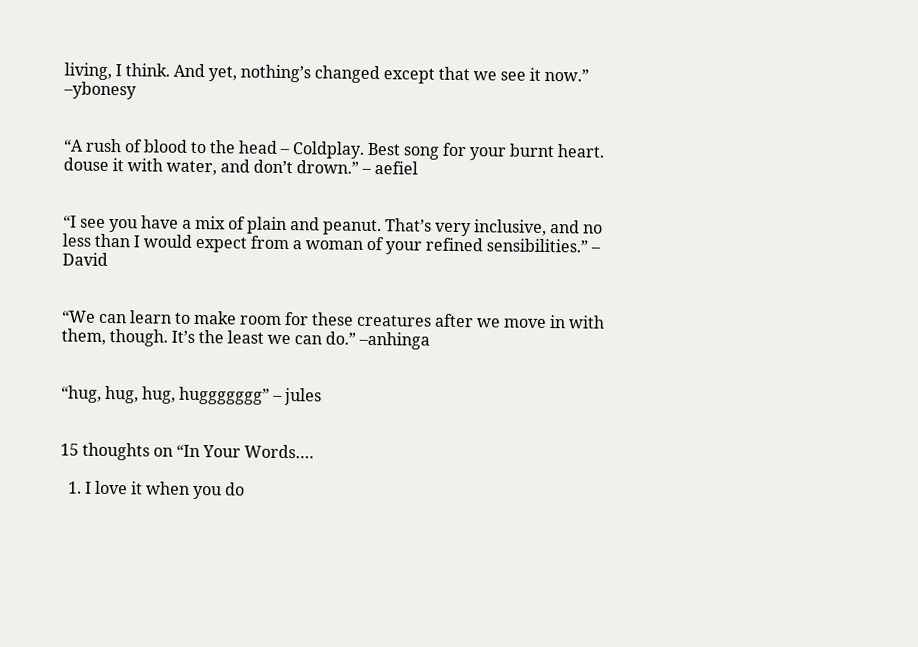living, I think. And yet, nothing’s changed except that we see it now.” –ybonesy


“A rush of blood to the head – Coldplay. Best song for your burnt heart. douse it with water, and don’t drown.” – aefiel


“I see you have a mix of plain and peanut. That’s very inclusive, and no less than I would expect from a woman of your refined sensibilities.” – David


“We can learn to make room for these creatures after we move in with them, though. It’s the least we can do.” –anhinga


“hug, hug, hug, huggggggg” – jules


15 thoughts on “In Your Words….

  1. I love it when you do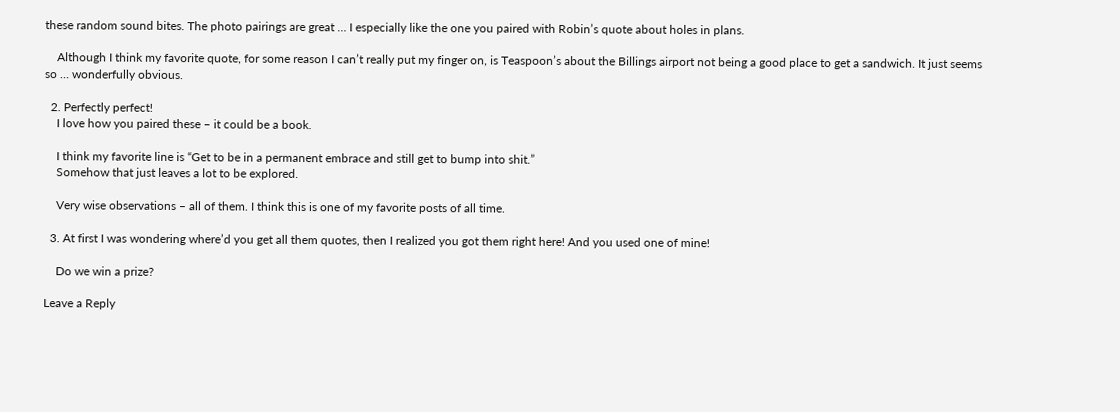these random sound bites. The photo pairings are great … I especially like the one you paired with Robin’s quote about holes in plans.

    Although I think my favorite quote, for some reason I can’t really put my finger on, is Teaspoon’s about the Billings airport not being a good place to get a sandwich. It just seems so … wonderfully obvious.

  2. Perfectly perfect!
    I love how you paired these – it could be a book.

    I think my favorite line is “Get to be in a permanent embrace and still get to bump into shit.”
    Somehow that just leaves a lot to be explored.

    Very wise observations – all of them. I think this is one of my favorite posts of all time.

  3. At first I was wondering where’d you get all them quotes, then I realized you got them right here! And you used one of mine!

    Do we win a prize?

Leave a Reply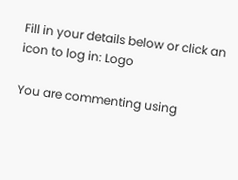Fill in your details below or click an icon to log in: Logo

You are commenting using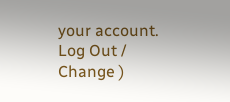your account. Log Out /  Change )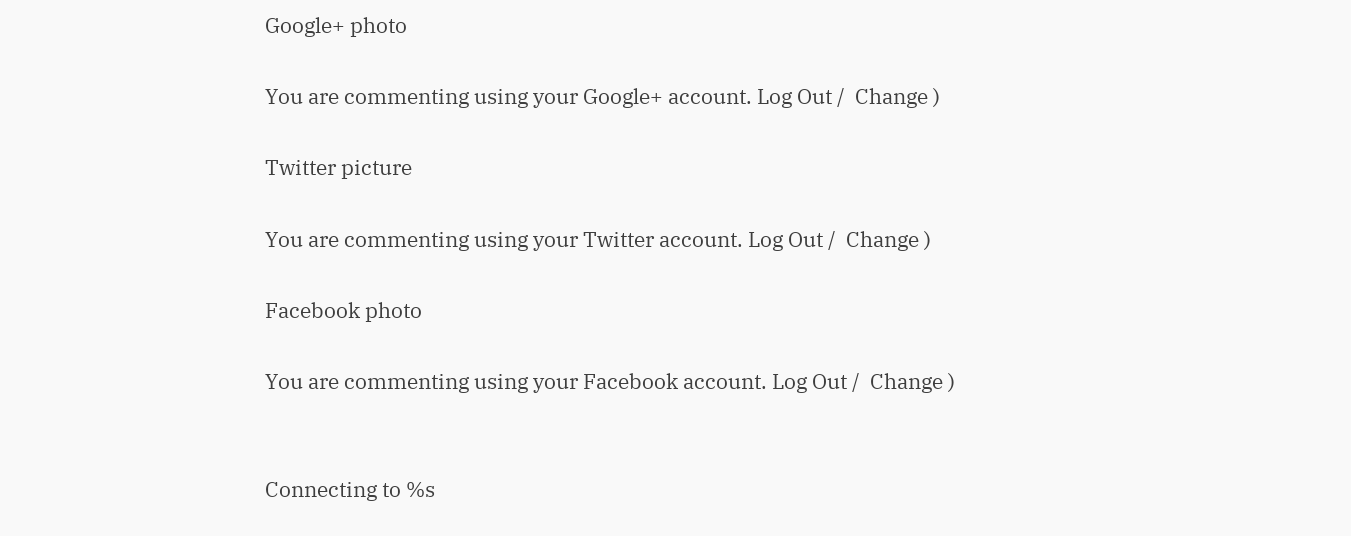Google+ photo

You are commenting using your Google+ account. Log Out /  Change )

Twitter picture

You are commenting using your Twitter account. Log Out /  Change )

Facebook photo

You are commenting using your Facebook account. Log Out /  Change )


Connecting to %s